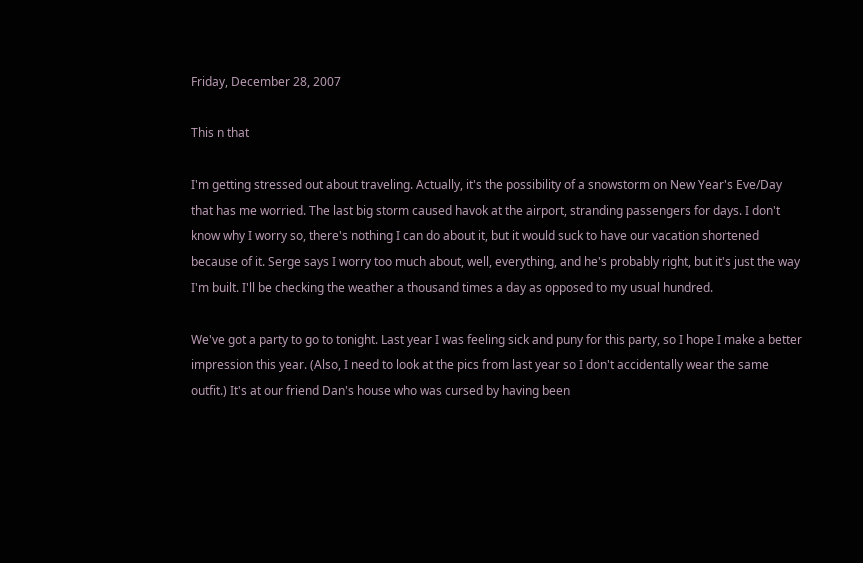Friday, December 28, 2007

This n that

I'm getting stressed out about traveling. Actually, it's the possibility of a snowstorm on New Year's Eve/Day that has me worried. The last big storm caused havok at the airport, stranding passengers for days. I don't know why I worry so, there's nothing I can do about it, but it would suck to have our vacation shortened because of it. Serge says I worry too much about, well, everything, and he's probably right, but it's just the way I'm built. I'll be checking the weather a thousand times a day as opposed to my usual hundred.

We've got a party to go to tonight. Last year I was feeling sick and puny for this party, so I hope I make a better impression this year. (Also, I need to look at the pics from last year so I don't accidentally wear the same outfit.) It's at our friend Dan's house who was cursed by having been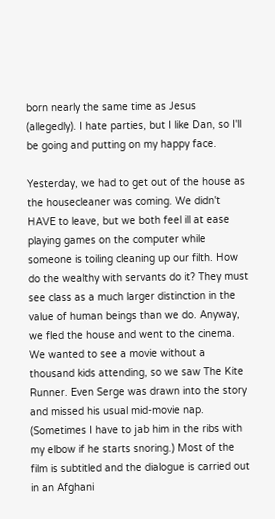born nearly the same time as Jesus (allegedly). I hate parties, but I like Dan, so I'll be going and putting on my happy face.

Yesterday, we had to get out of the house as the housecleaner was coming. We didn't HAVE to leave, but we both feel ill at ease playing games on the computer while someone is toiling cleaning up our filth. How do the wealthy with servants do it? They must see class as a much larger distinction in the value of human beings than we do. Anyway, we fled the house and went to the cinema. We wanted to see a movie without a thousand kids attending, so we saw The Kite Runner. Even Serge was drawn into the story and missed his usual mid-movie nap. (Sometimes I have to jab him in the ribs with my elbow if he starts snoring.) Most of the film is subtitled and the dialogue is carried out in an Afghani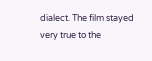dialect. The film stayed very true to the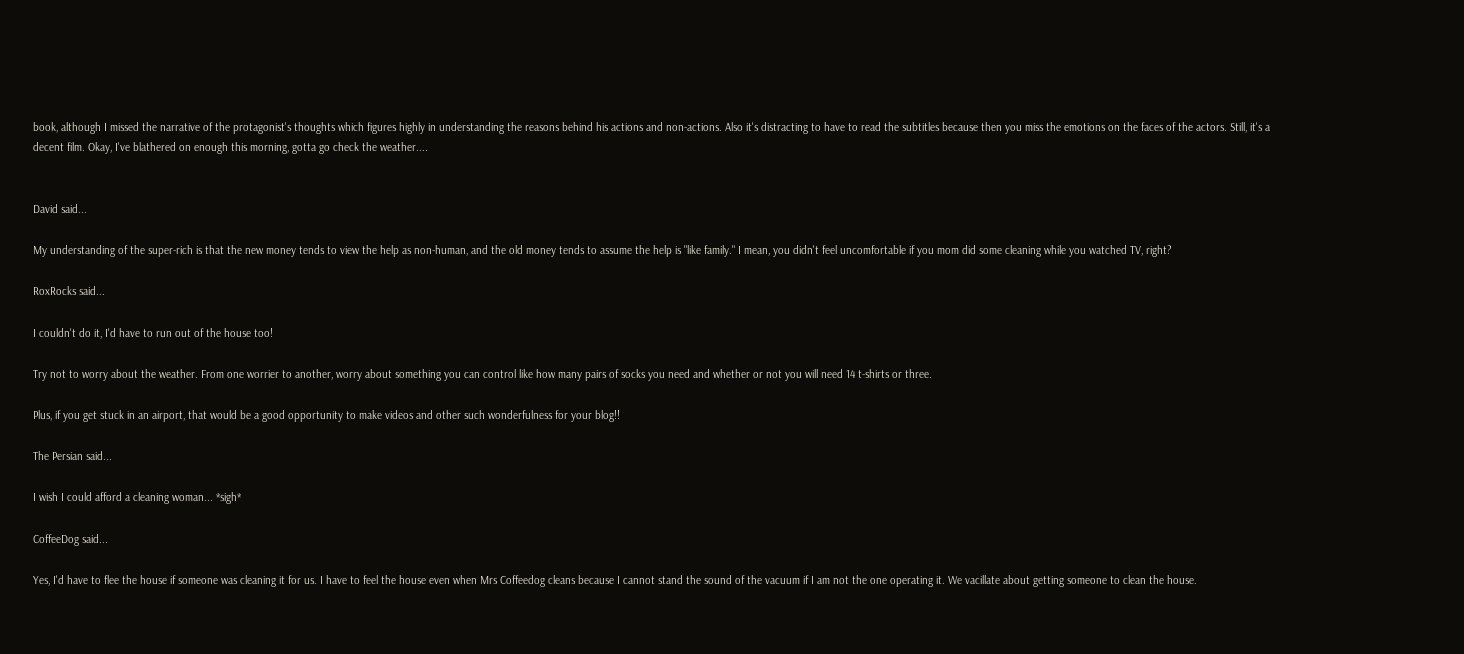book, although I missed the narrative of the protagonist's thoughts which figures highly in understanding the reasons behind his actions and non-actions. Also it's distracting to have to read the subtitles because then you miss the emotions on the faces of the actors. Still, it's a decent film. Okay, I've blathered on enough this morning, gotta go check the weather....


David said...

My understanding of the super-rich is that the new money tends to view the help as non-human, and the old money tends to assume the help is "like family." I mean, you didn't feel uncomfortable if you mom did some cleaning while you watched TV, right?

RoxRocks said...

I couldn't do it, I'd have to run out of the house too!

Try not to worry about the weather. From one worrier to another, worry about something you can control like how many pairs of socks you need and whether or not you will need 14 t-shirts or three.

Plus, if you get stuck in an airport, that would be a good opportunity to make videos and other such wonderfulness for your blog!!

The Persian said...

I wish I could afford a cleaning woman... *sigh*

CoffeeDog said...

Yes, I'd have to flee the house if someone was cleaning it for us. I have to feel the house even when Mrs Coffeedog cleans because I cannot stand the sound of the vacuum if I am not the one operating it. We vacillate about getting someone to clean the house.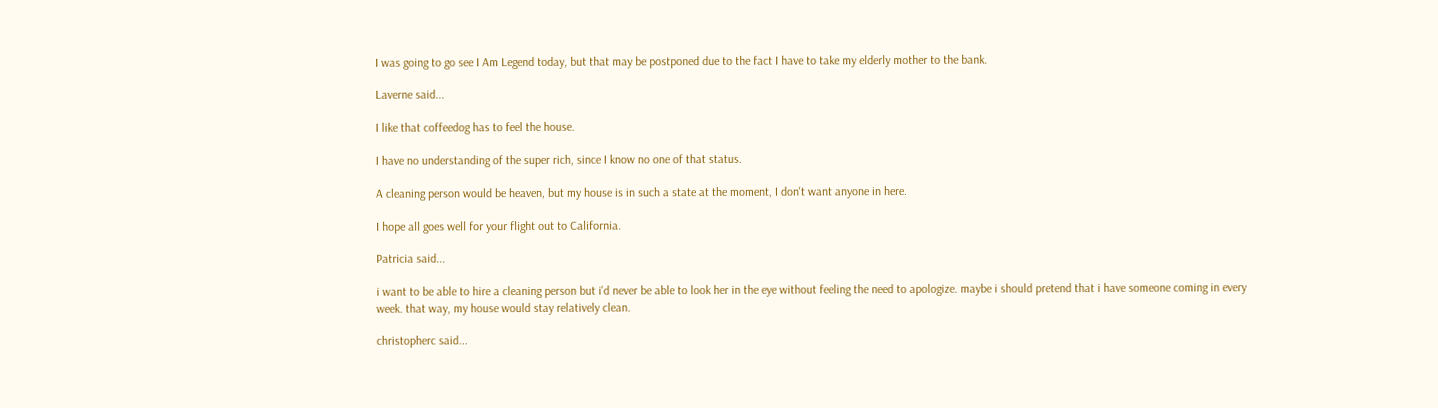I was going to go see I Am Legend today, but that may be postponed due to the fact I have to take my elderly mother to the bank.

Laverne said...

I like that coffeedog has to feel the house.

I have no understanding of the super rich, since I know no one of that status.

A cleaning person would be heaven, but my house is in such a state at the moment, I don't want anyone in here.

I hope all goes well for your flight out to California.

Patricia said...

i want to be able to hire a cleaning person but i'd never be able to look her in the eye without feeling the need to apologize. maybe i should pretend that i have someone coming in every week. that way, my house would stay relatively clean.

christopherc said...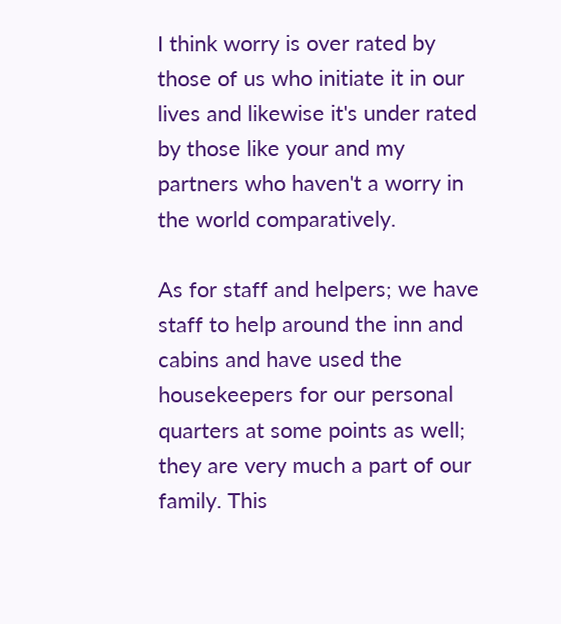I think worry is over rated by those of us who initiate it in our lives and likewise it's under rated by those like your and my partners who haven't a worry in the world comparatively.

As for staff and helpers; we have staff to help around the inn and cabins and have used the housekeepers for our personal quarters at some points as well; they are very much a part of our family. This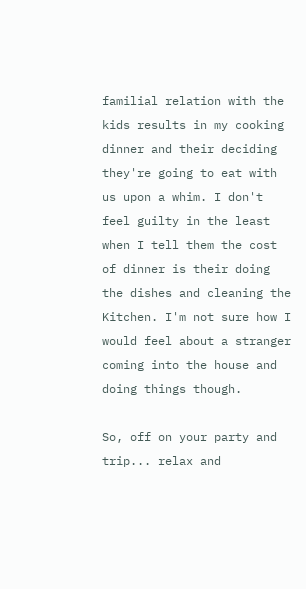familial relation with the kids results in my cooking dinner and their deciding they're going to eat with us upon a whim. I don't feel guilty in the least when I tell them the cost of dinner is their doing the dishes and cleaning the Kitchen. I'm not sure how I would feel about a stranger coming into the house and doing things though.

So, off on your party and trip... relax and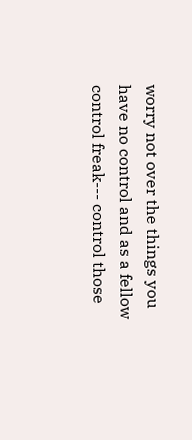worry not over the things you have no control and as a fellow control freak--- control those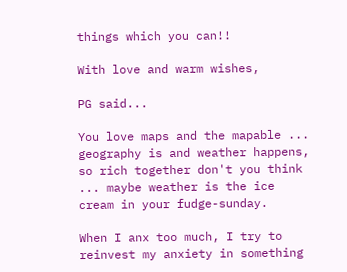things which you can!!

With love and warm wishes,

PG said...

You love maps and the mapable ... geography is and weather happens, so rich together don't you think ... maybe weather is the ice cream in your fudge-sunday.

When I anx too much, I try to reinvest my anxiety in something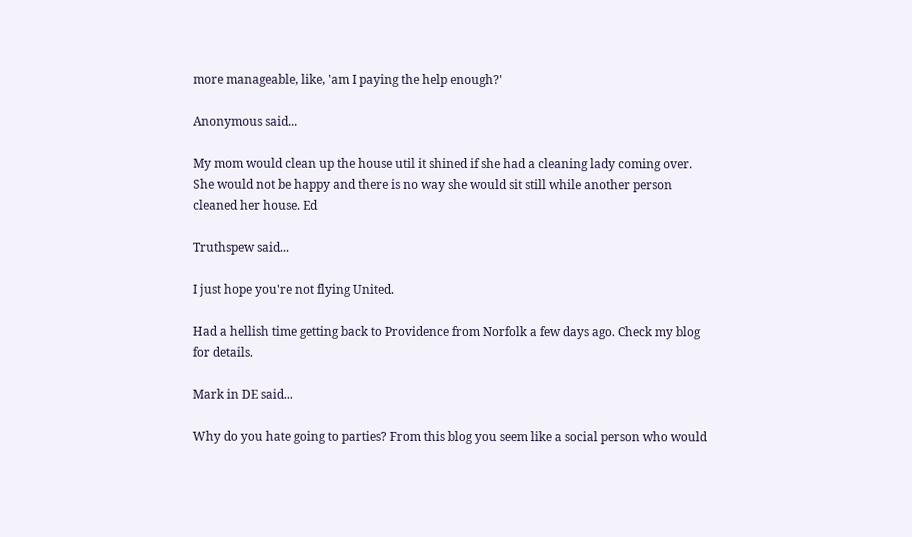more manageable, like, 'am I paying the help enough?'

Anonymous said...

My mom would clean up the house util it shined if she had a cleaning lady coming over. She would not be happy and there is no way she would sit still while another person cleaned her house. Ed

Truthspew said...

I just hope you're not flying United.

Had a hellish time getting back to Providence from Norfolk a few days ago. Check my blog for details.

Mark in DE said...

Why do you hate going to parties? From this blog you seem like a social person who would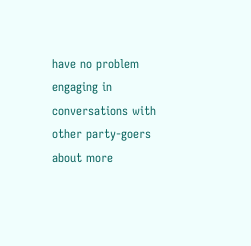have no problem engaging in conversations with other party-goers about more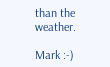than the weather.

Mark :-)